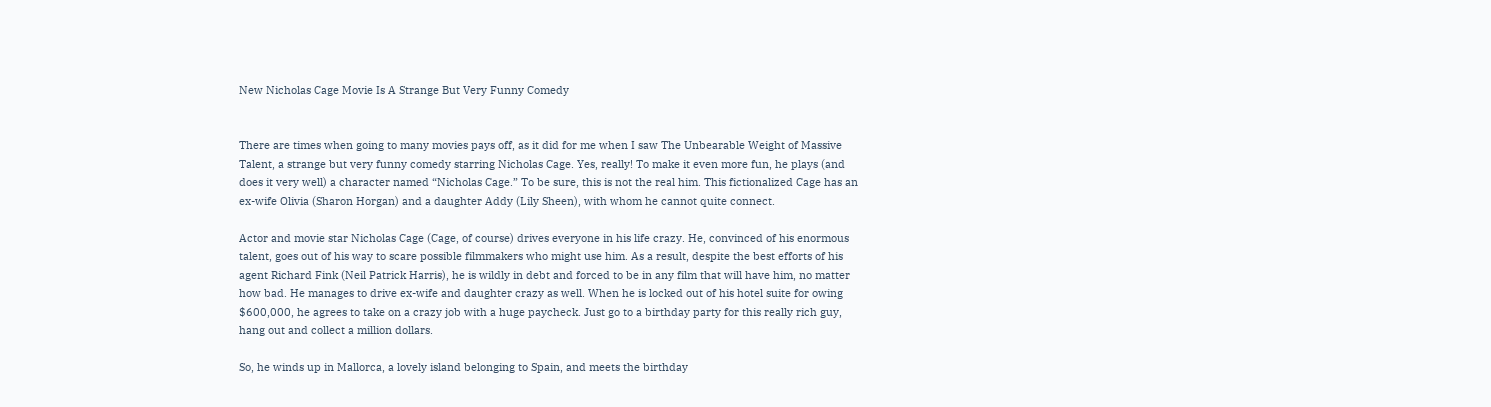New Nicholas Cage Movie Is A Strange But Very Funny Comedy


There are times when going to many movies pays off, as it did for me when I saw The Unbearable Weight of Massive Talent, a strange but very funny comedy starring Nicholas Cage. Yes, really! To make it even more fun, he plays (and does it very well) a character named “Nicholas Cage.” To be sure, this is not the real him. This fictionalized Cage has an ex-wife Olivia (Sharon Horgan) and a daughter Addy (Lily Sheen), with whom he cannot quite connect.

Actor and movie star Nicholas Cage (Cage, of course) drives everyone in his life crazy. He, convinced of his enormous talent, goes out of his way to scare possible filmmakers who might use him. As a result, despite the best efforts of his agent Richard Fink (Neil Patrick Harris), he is wildly in debt and forced to be in any film that will have him, no matter how bad. He manages to drive ex-wife and daughter crazy as well. When he is locked out of his hotel suite for owing $600,000, he agrees to take on a crazy job with a huge paycheck. Just go to a birthday party for this really rich guy, hang out and collect a million dollars.

So, he winds up in Mallorca, a lovely island belonging to Spain, and meets the birthday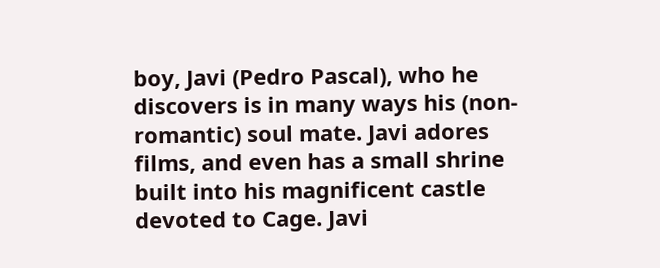boy, Javi (Pedro Pascal), who he discovers is in many ways his (non-romantic) soul mate. Javi adores films, and even has a small shrine built into his magnificent castle devoted to Cage. Javi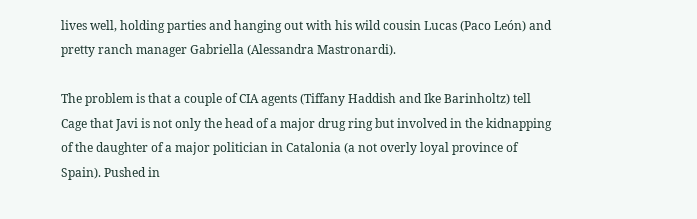lives well, holding parties and hanging out with his wild cousin Lucas (Paco León) and pretty ranch manager Gabriella (Alessandra Mastronardi).

The problem is that a couple of CIA agents (Tiffany Haddish and Ike Barinholtz) tell Cage that Javi is not only the head of a major drug ring but involved in the kidnapping of the daughter of a major politician in Catalonia (a not overly loyal province of Spain). Pushed in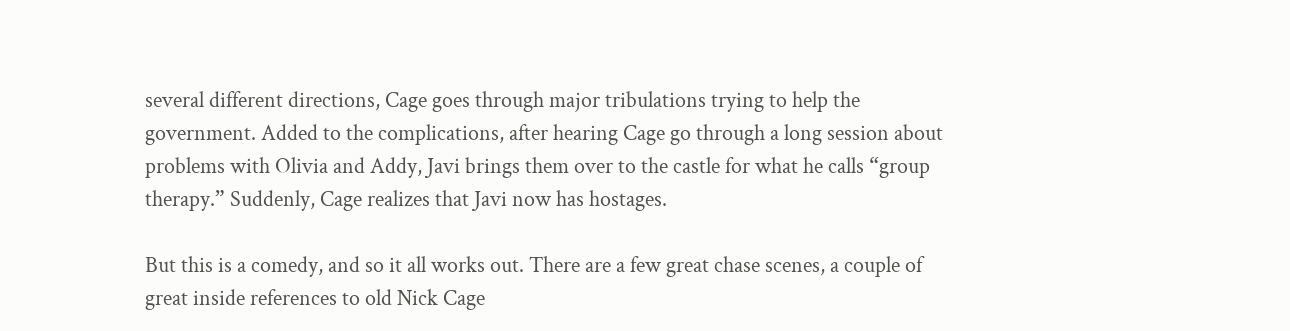several different directions, Cage goes through major tribulations trying to help the government. Added to the complications, after hearing Cage go through a long session about problems with Olivia and Addy, Javi brings them over to the castle for what he calls “group therapy.” Suddenly, Cage realizes that Javi now has hostages.

But this is a comedy, and so it all works out. There are a few great chase scenes, a couple of great inside references to old Nick Cage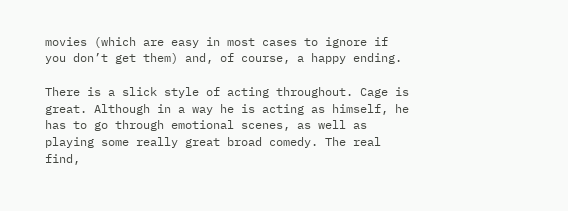movies (which are easy in most cases to ignore if you don’t get them) and, of course, a happy ending.

There is a slick style of acting throughout. Cage is great. Although in a way he is acting as himself, he has to go through emotional scenes, as well as playing some really great broad comedy. The real find,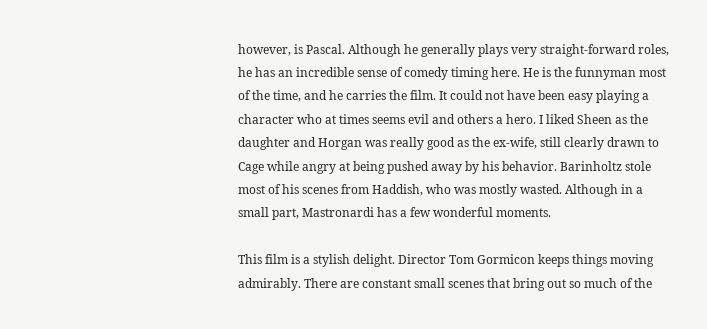however, is Pascal. Although he generally plays very straight-forward roles, he has an incredible sense of comedy timing here. He is the funnyman most of the time, and he carries the film. It could not have been easy playing a character who at times seems evil and others a hero. I liked Sheen as the daughter and Horgan was really good as the ex-wife, still clearly drawn to Cage while angry at being pushed away by his behavior. Barinholtz stole most of his scenes from Haddish, who was mostly wasted. Although in a small part, Mastronardi has a few wonderful moments.

This film is a stylish delight. Director Tom Gormicon keeps things moving admirably. There are constant small scenes that bring out so much of the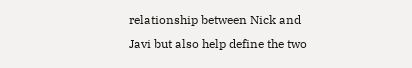relationship between Nick and Javi but also help define the two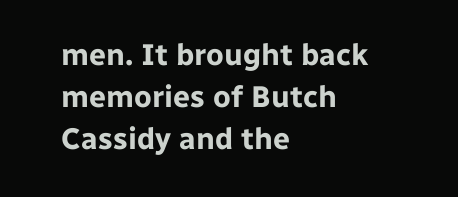men. It brought back memories of Butch Cassidy and the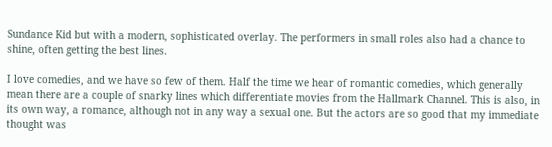Sundance Kid but with a modern, sophisticated overlay. The performers in small roles also had a chance to shine, often getting the best lines.

I love comedies, and we have so few of them. Half the time we hear of romantic comedies, which generally mean there are a couple of snarky lines which differentiate movies from the Hallmark Channel. This is also, in its own way, a romance, although not in any way a sexual one. But the actors are so good that my immediate thought was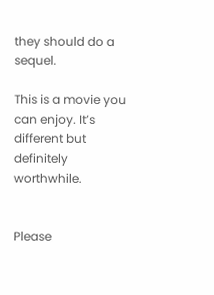they should do a sequel.

This is a movie you can enjoy. It’s different but definitely worthwhile.


Please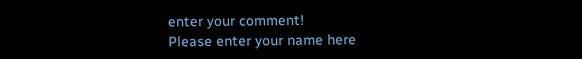enter your comment!
Please enter your name here